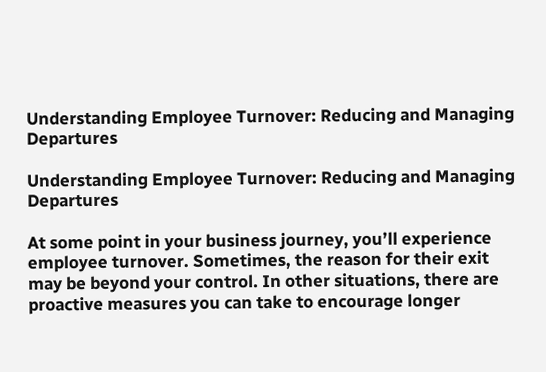Understanding Employee Turnover: Reducing and Managing Departures

Understanding Employee Turnover: Reducing and Managing Departures

At some point in your business journey, you’ll experience employee turnover. Sometimes, the reason for their exit may be beyond your control. In other situations, there are proactive measures you can take to encourage longer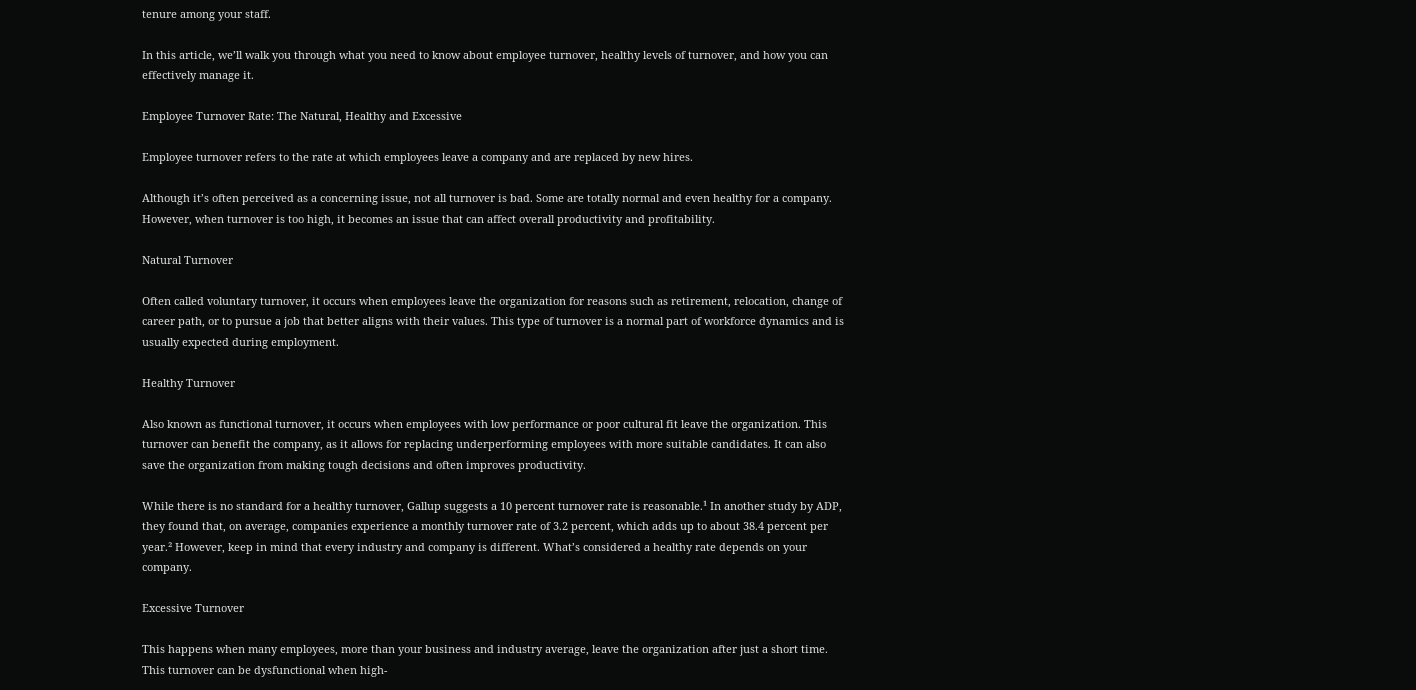tenure among your staff.

In this article, we’ll walk you through what you need to know about employee turnover, healthy levels of turnover, and how you can effectively manage it.

Employee Turnover Rate: The Natural, Healthy and Excessive

Employee turnover refers to the rate at which employees leave a company and are replaced by new hires.

Although it’s often perceived as a concerning issue, not all turnover is bad. Some are totally normal and even healthy for a company. However, when turnover is too high, it becomes an issue that can affect overall productivity and profitability.

Natural Turnover

Often called voluntary turnover, it occurs when employees leave the organization for reasons such as retirement, relocation, change of career path, or to pursue a job that better aligns with their values. This type of turnover is a normal part of workforce dynamics and is usually expected during employment.

Healthy Turnover

Also known as functional turnover, it occurs when employees with low performance or poor cultural fit leave the organization. This turnover can benefit the company, as it allows for replacing underperforming employees with more suitable candidates. It can also save the organization from making tough decisions and often improves productivity.

While there is no standard for a healthy turnover, Gallup suggests a 10 percent turnover rate is reasonable.¹ In another study by ADP, they found that, on average, companies experience a monthly turnover rate of 3.2 percent, which adds up to about 38.4 percent per year.² However, keep in mind that every industry and company is different. What’s considered a healthy rate depends on your company.

Excessive Turnover

This happens when many employees, more than your business and industry average, leave the organization after just a short time. This turnover can be dysfunctional when high-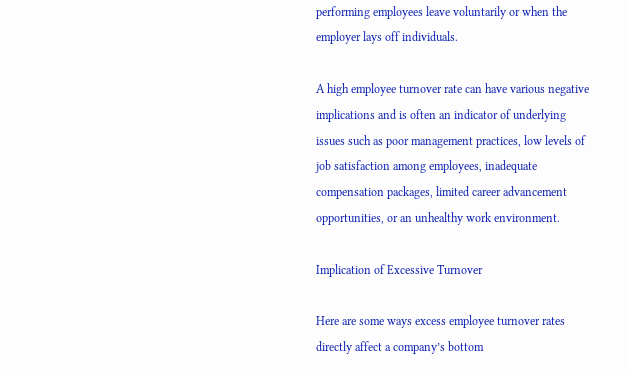performing employees leave voluntarily or when the employer lays off individuals.

A high employee turnover rate can have various negative implications and is often an indicator of underlying issues such as poor management practices, low levels of job satisfaction among employees, inadequate compensation packages, limited career advancement opportunities, or an unhealthy work environment.

Implication of Excessive Turnover

Here are some ways excess employee turnover rates directly affect a company’s bottom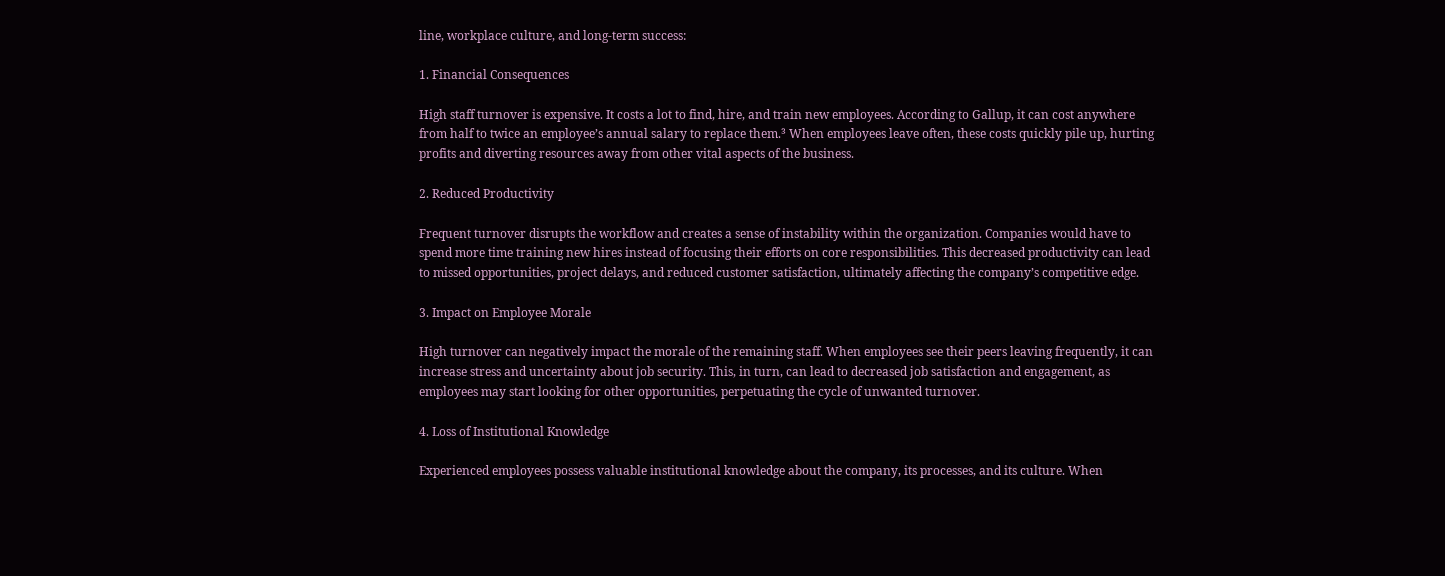line, workplace culture, and long-term success:

1. Financial Consequences

High staff turnover is expensive. It costs a lot to find, hire, and train new employees. According to Gallup, it can cost anywhere from half to twice an employee’s annual salary to replace them.³ When employees leave often, these costs quickly pile up, hurting profits and diverting resources away from other vital aspects of the business.

2. Reduced Productivity

Frequent turnover disrupts the workflow and creates a sense of instability within the organization. Companies would have to spend more time training new hires instead of focusing their efforts on core responsibilities. This decreased productivity can lead to missed opportunities, project delays, and reduced customer satisfaction, ultimately affecting the company’s competitive edge.

3. Impact on Employee Morale

High turnover can negatively impact the morale of the remaining staff. When employees see their peers leaving frequently, it can increase stress and uncertainty about job security. This, in turn, can lead to decreased job satisfaction and engagement, as employees may start looking for other opportunities, perpetuating the cycle of unwanted turnover.

4. Loss of Institutional Knowledge

Experienced employees possess valuable institutional knowledge about the company, its processes, and its culture. When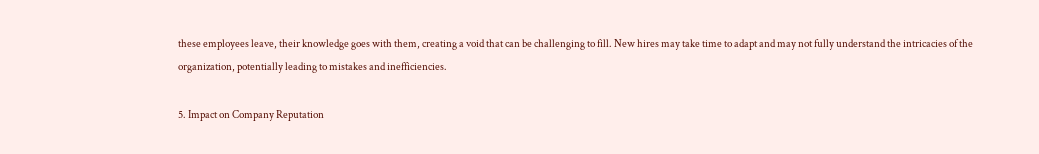these employees leave, their knowledge goes with them, creating a void that can be challenging to fill. New hires may take time to adapt and may not fully understand the intricacies of the organization, potentially leading to mistakes and inefficiencies.

5. Impact on Company Reputation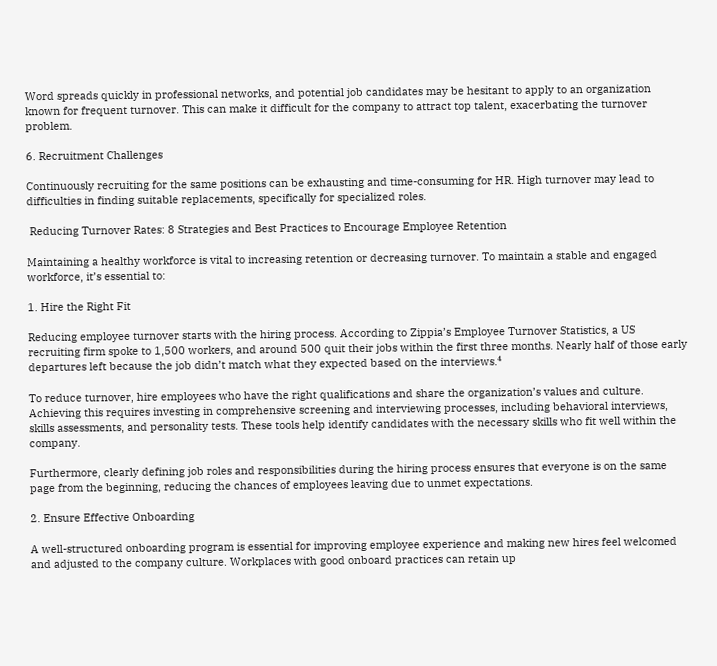Word spreads quickly in professional networks, and potential job candidates may be hesitant to apply to an organization known for frequent turnover. This can make it difficult for the company to attract top talent, exacerbating the turnover problem.

6. Recruitment Challenges

Continuously recruiting for the same positions can be exhausting and time-consuming for HR. High turnover may lead to difficulties in finding suitable replacements, specifically for specialized roles.

 Reducing Turnover Rates: 8 Strategies and Best Practices to Encourage Employee Retention

Maintaining a healthy workforce is vital to increasing retention or decreasing turnover. To maintain a stable and engaged workforce, it’s essential to:

1. Hire the Right Fit

Reducing employee turnover starts with the hiring process. According to Zippia’s Employee Turnover Statistics, a US recruiting firm spoke to 1,500 workers, and around 500 quit their jobs within the first three months. Nearly half of those early departures left because the job didn’t match what they expected based on the interviews.⁴

To reduce turnover, hire employees who have the right qualifications and share the organization’s values and culture. Achieving this requires investing in comprehensive screening and interviewing processes, including behavioral interviews, skills assessments, and personality tests. These tools help identify candidates with the necessary skills who fit well within the company.

Furthermore, clearly defining job roles and responsibilities during the hiring process ensures that everyone is on the same page from the beginning, reducing the chances of employees leaving due to unmet expectations.

2. Ensure Effective Onboarding

A well-structured onboarding program is essential for improving employee experience and making new hires feel welcomed and adjusted to the company culture. Workplaces with good onboard practices can retain up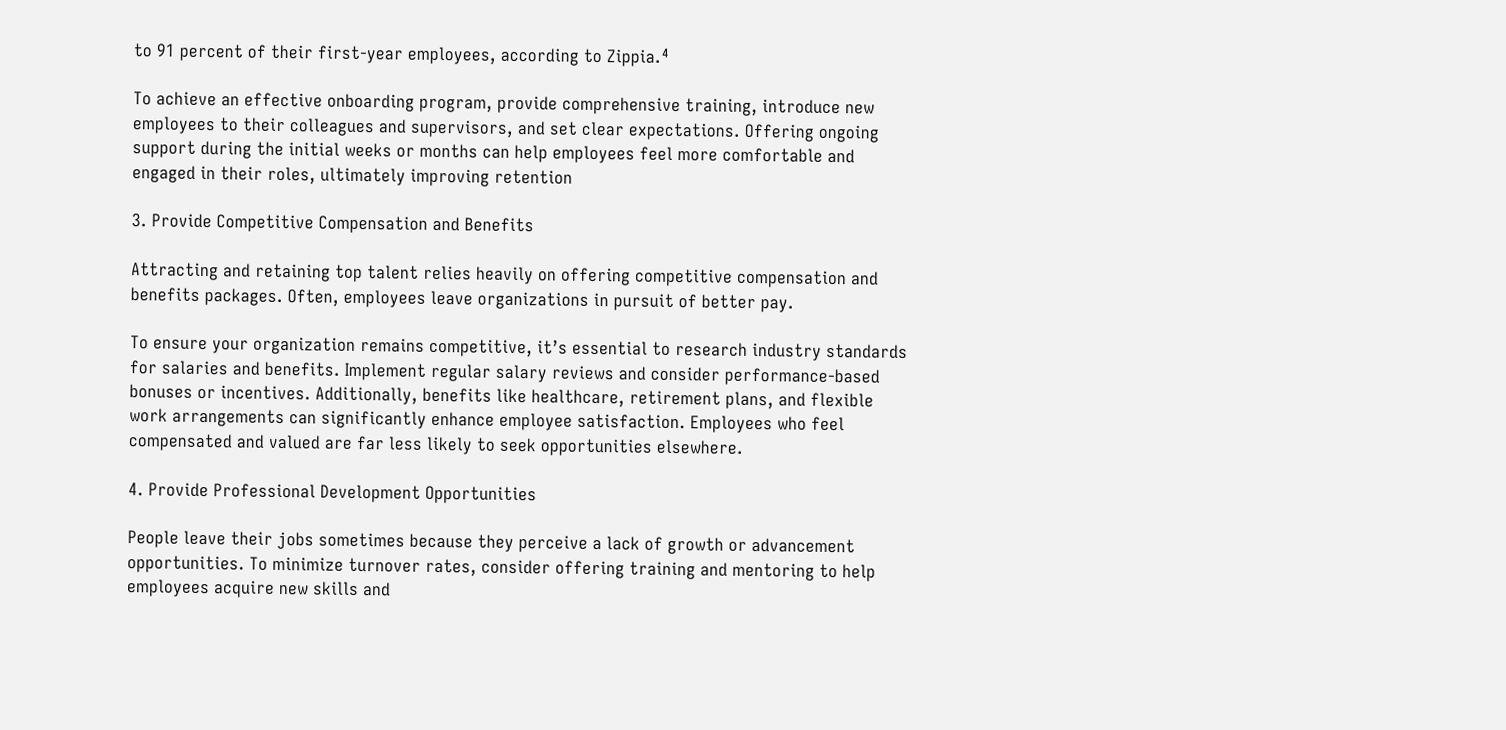to 91 percent of their first-year employees, according to Zippia.⁴

To achieve an effective onboarding program, provide comprehensive training, introduce new employees to their colleagues and supervisors, and set clear expectations. Offering ongoing support during the initial weeks or months can help employees feel more comfortable and engaged in their roles, ultimately improving retention

3. Provide Competitive Compensation and Benefits

Attracting and retaining top talent relies heavily on offering competitive compensation and benefits packages. Often, employees leave organizations in pursuit of better pay.

To ensure your organization remains competitive, it’s essential to research industry standards for salaries and benefits. Implement regular salary reviews and consider performance-based bonuses or incentives. Additionally, benefits like healthcare, retirement plans, and flexible work arrangements can significantly enhance employee satisfaction. Employees who feel compensated and valued are far less likely to seek opportunities elsewhere.

4. Provide Professional Development Opportunities

People leave their jobs sometimes because they perceive a lack of growth or advancement opportunities. To minimize turnover rates, consider offering training and mentoring to help employees acquire new skills and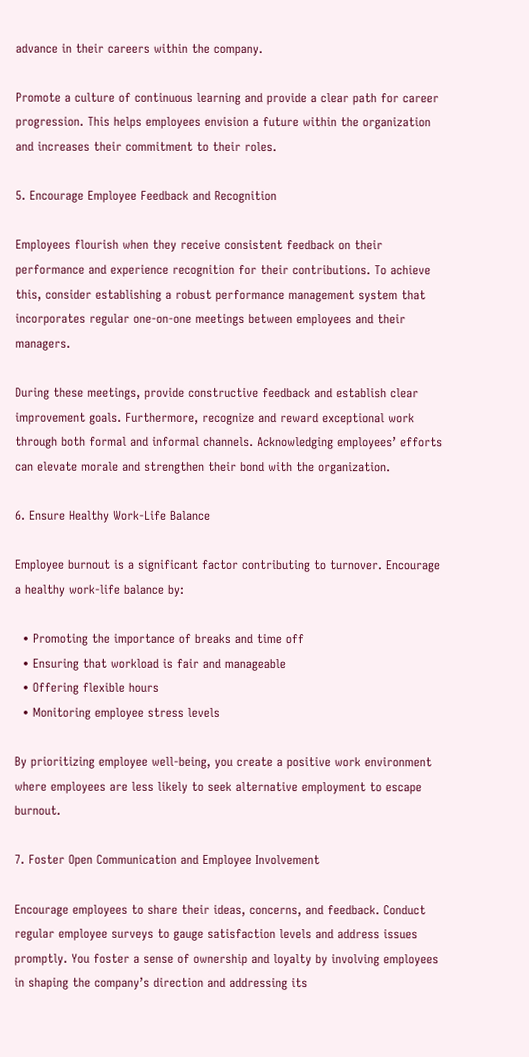advance in their careers within the company.

Promote a culture of continuous learning and provide a clear path for career progression. This helps employees envision a future within the organization and increases their commitment to their roles.

5. Encourage Employee Feedback and Recognition

Employees flourish when they receive consistent feedback on their performance and experience recognition for their contributions. To achieve this, consider establishing a robust performance management system that incorporates regular one-on-one meetings between employees and their managers.

During these meetings, provide constructive feedback and establish clear improvement goals. Furthermore, recognize and reward exceptional work through both formal and informal channels. Acknowledging employees’ efforts can elevate morale and strengthen their bond with the organization.

6. Ensure Healthy Work-Life Balance

Employee burnout is a significant factor contributing to turnover. Encourage a healthy work-life balance by:

  • Promoting the importance of breaks and time off
  • Ensuring that workload is fair and manageable
  • Offering flexible hours
  • Monitoring employee stress levels

By prioritizing employee well-being, you create a positive work environment where employees are less likely to seek alternative employment to escape burnout.

7. Foster Open Communication and Employee Involvement

Encourage employees to share their ideas, concerns, and feedback. Conduct regular employee surveys to gauge satisfaction levels and address issues promptly. You foster a sense of ownership and loyalty by involving employees in shaping the company’s direction and addressing its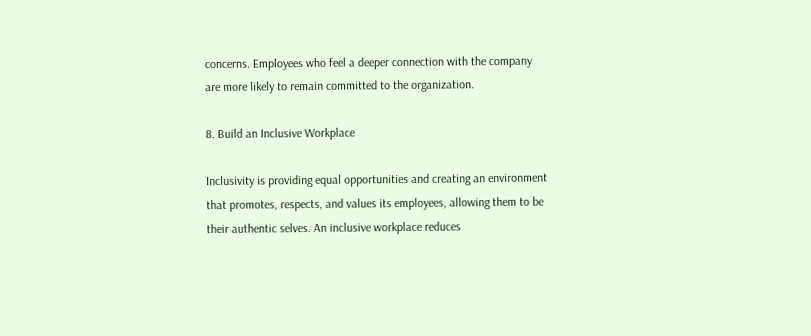concerns. Employees who feel a deeper connection with the company are more likely to remain committed to the organization.

8. Build an Inclusive Workplace

Inclusivity is providing equal opportunities and creating an environment that promotes, respects, and values its employees, allowing them to be their authentic selves. An inclusive workplace reduces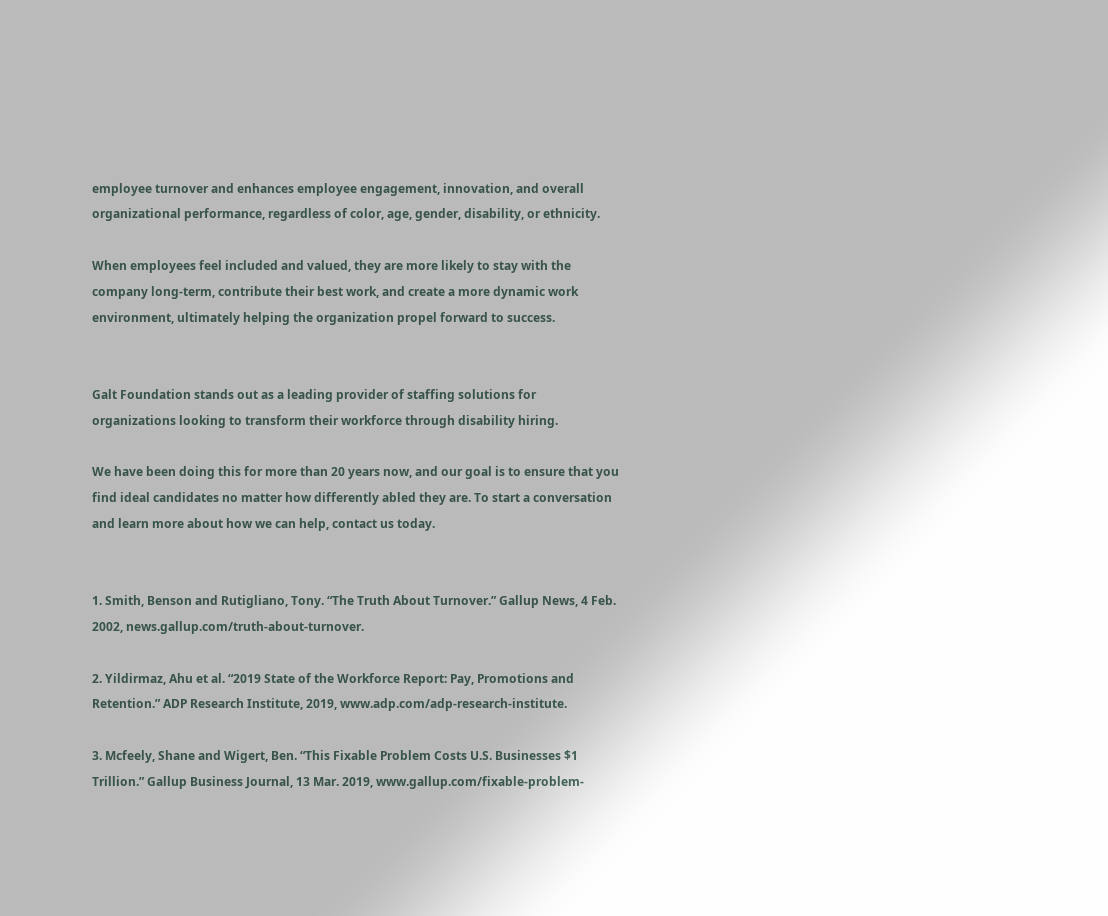employee turnover and enhances employee engagement, innovation, and overall organizational performance, regardless of color, age, gender, disability, or ethnicity.

When employees feel included and valued, they are more likely to stay with the company long-term, contribute their best work, and create a more dynamic work environment, ultimately helping the organization propel forward to success.


Galt Foundation stands out as a leading provider of staffing solutions for organizations looking to transform their workforce through disability hiring.

We have been doing this for more than 20 years now, and our goal is to ensure that you find ideal candidates no matter how differently abled they are. To start a conversation and learn more about how we can help, contact us today.


1. Smith, Benson and Rutigliano, Tony. “The Truth About Turnover.” Gallup News, 4 Feb. 2002, news.gallup.com/truth-about-turnover.

2. Yildirmaz, Ahu et al. “2019 State of the Workforce Report: Pay, Promotions and Retention.” ADP Research Institute, 2019, www.adp.com/adp-research-institute.

3. Mcfeely, Shane and Wigert, Ben. “This Fixable Problem Costs U.S. Businesses $1 Trillion.” Gallup Business Journal, 13 Mar. 2019, www.gallup.com/fixable-problem-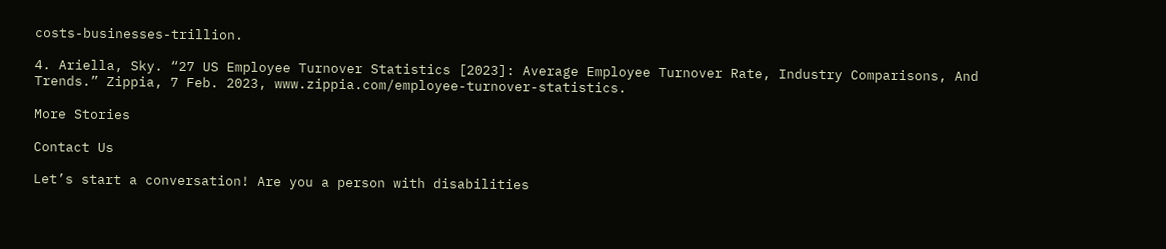costs-businesses-trillion.

4. Ariella, Sky. “27 US Employee Turnover Statistics [2023]: Average Employee Turnover Rate, Industry Comparisons, And Trends.” Zippia, 7 Feb. 2023, www.zippia.com/employee-turnover-statistics.

More Stories

Contact Us

Let’s start a conversation! Are you a person with disabilities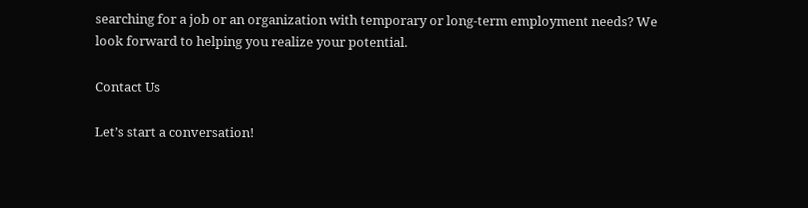searching for a job or an organization with temporary or long-term employment needs? We look forward to helping you realize your potential.

Contact Us

Let’s start a conversation!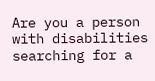Are you a person with disabilities searching for a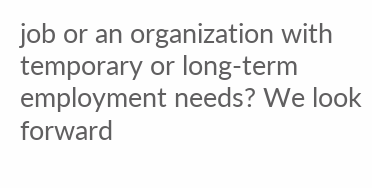job or an organization with temporary or long-term employment needs? We look forward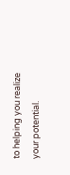to helping you realize your potential.